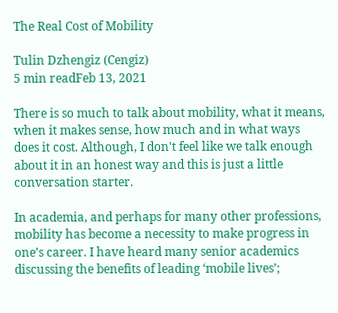The Real Cost of Mobility

Tulin Dzhengiz (Cengiz)
5 min readFeb 13, 2021

There is so much to talk about mobility, what it means, when it makes sense, how much and in what ways does it cost. Although, I don't feel like we talk enough about it in an honest way and this is just a little conversation starter.

In academia, and perhaps for many other professions, mobility has become a necessity to make progress in one’s career. I have heard many senior academics discussing the benefits of leading ‘mobile lives’;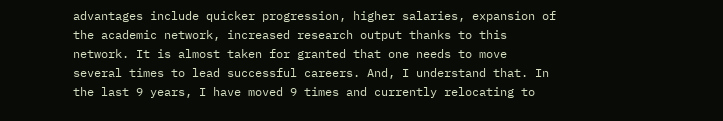advantages include quicker progression, higher salaries, expansion of the academic network, increased research output thanks to this network. It is almost taken for granted that one needs to move several times to lead successful careers. And, I understand that. In the last 9 years, I have moved 9 times and currently relocating to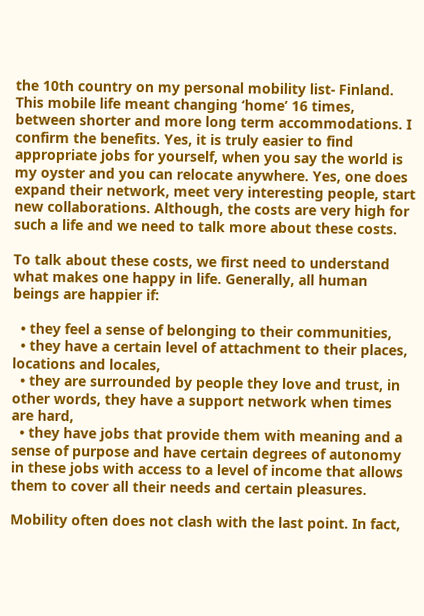the 10th country on my personal mobility list- Finland. This mobile life meant changing ‘home’ 16 times, between shorter and more long term accommodations. I confirm the benefits. Yes, it is truly easier to find appropriate jobs for yourself, when you say the world is my oyster and you can relocate anywhere. Yes, one does expand their network, meet very interesting people, start new collaborations. Although, the costs are very high for such a life and we need to talk more about these costs.

To talk about these costs, we first need to understand what makes one happy in life. Generally, all human beings are happier if:

  • they feel a sense of belonging to their communities,
  • they have a certain level of attachment to their places, locations and locales,
  • they are surrounded by people they love and trust, in other words, they have a support network when times are hard,
  • they have jobs that provide them with meaning and a sense of purpose and have certain degrees of autonomy in these jobs with access to a level of income that allows them to cover all their needs and certain pleasures.

Mobility often does not clash with the last point. In fact,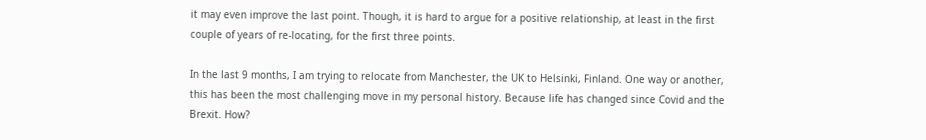it may even improve the last point. Though, it is hard to argue for a positive relationship, at least in the first couple of years of re-locating, for the first three points.

In the last 9 months, I am trying to relocate from Manchester, the UK to Helsinki, Finland. One way or another, this has been the most challenging move in my personal history. Because life has changed since Covid and the Brexit. How?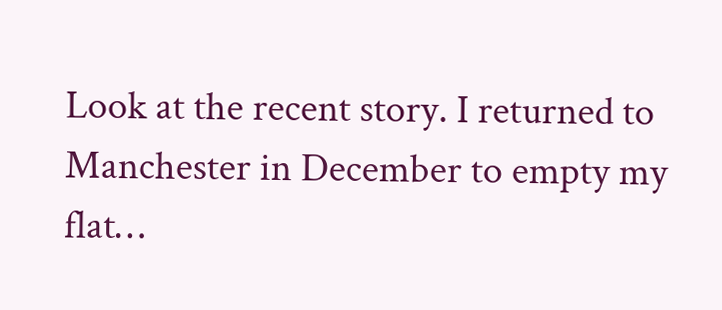Look at the recent story. I returned to Manchester in December to empty my flat…